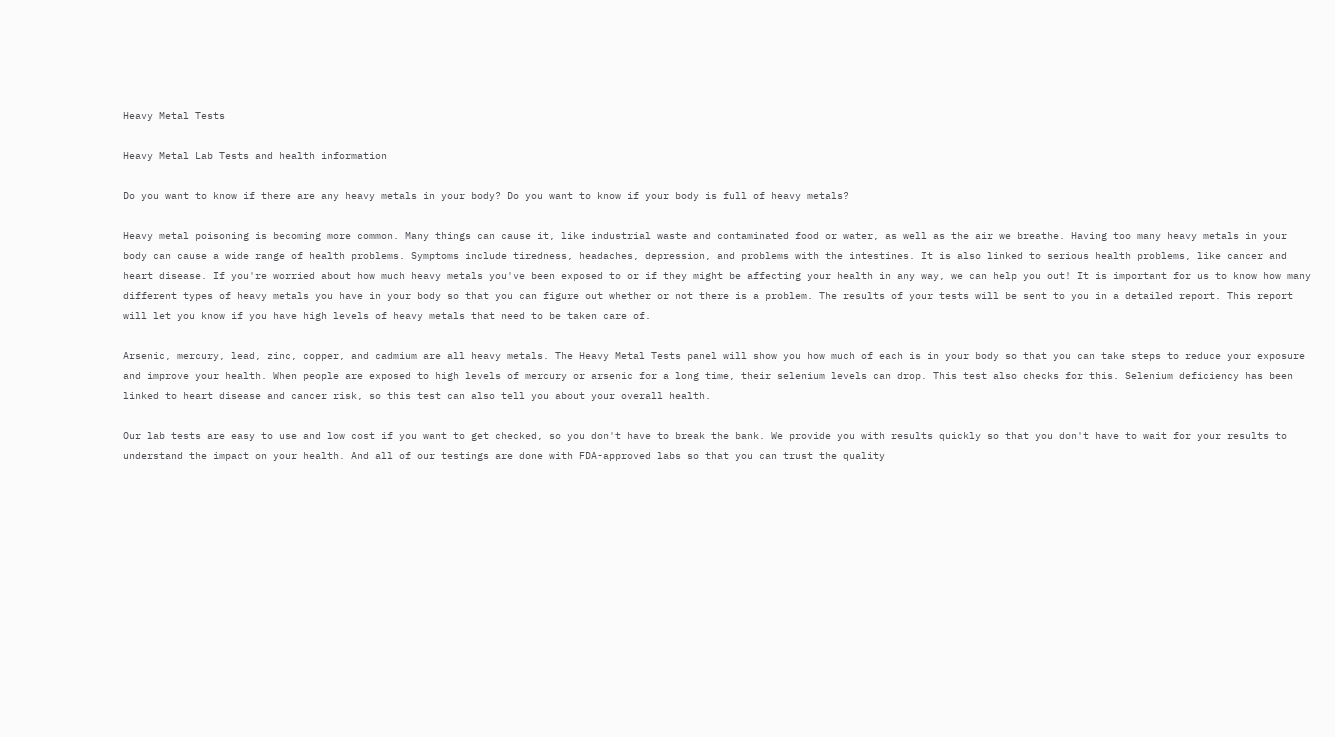Heavy Metal Tests

Heavy Metal Lab Tests and health information

Do you want to know if there are any heavy metals in your body? Do you want to know if your body is full of heavy metals?

Heavy metal poisoning is becoming more common. Many things can cause it, like industrial waste and contaminated food or water, as well as the air we breathe. Having too many heavy metals in your body can cause a wide range of health problems. Symptoms include tiredness, headaches, depression, and problems with the intestines. It is also linked to serious health problems, like cancer and heart disease. If you're worried about how much heavy metals you've been exposed to or if they might be affecting your health in any way, we can help you out! It is important for us to know how many different types of heavy metals you have in your body so that you can figure out whether or not there is a problem. The results of your tests will be sent to you in a detailed report. This report will let you know if you have high levels of heavy metals that need to be taken care of.

Arsenic, mercury, lead, zinc, copper, and cadmium are all heavy metals. The Heavy Metal Tests panel will show you how much of each is in your body so that you can take steps to reduce your exposure and improve your health. When people are exposed to high levels of mercury or arsenic for a long time, their selenium levels can drop. This test also checks for this. Selenium deficiency has been linked to heart disease and cancer risk, so this test can also tell you about your overall health.

Our lab tests are easy to use and low cost if you want to get checked, so you don't have to break the bank. We provide you with results quickly so that you don't have to wait for your results to understand the impact on your health. And all of our testings are done with FDA-approved labs so that you can trust the quality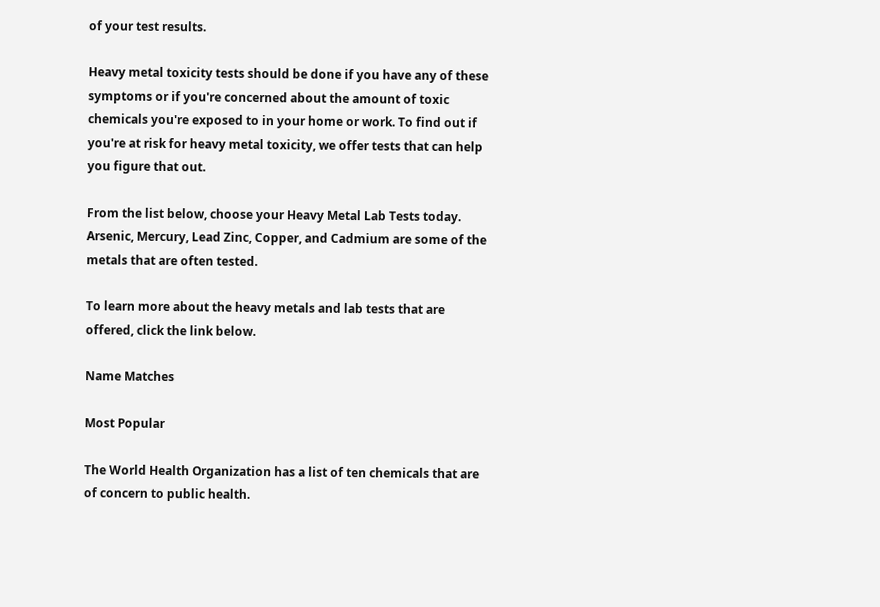of your test results.

Heavy metal toxicity tests should be done if you have any of these symptoms or if you're concerned about the amount of toxic chemicals you're exposed to in your home or work. To find out if you're at risk for heavy metal toxicity, we offer tests that can help you figure that out.

From the list below, choose your Heavy Metal Lab Tests today. Arsenic, Mercury, Lead Zinc, Copper, and Cadmium are some of the metals that are often tested.

To learn more about the heavy metals and lab tests that are offered, click the link below.

Name Matches

Most Popular

The World Health Organization has a list of ten chemicals that are of concern to public health.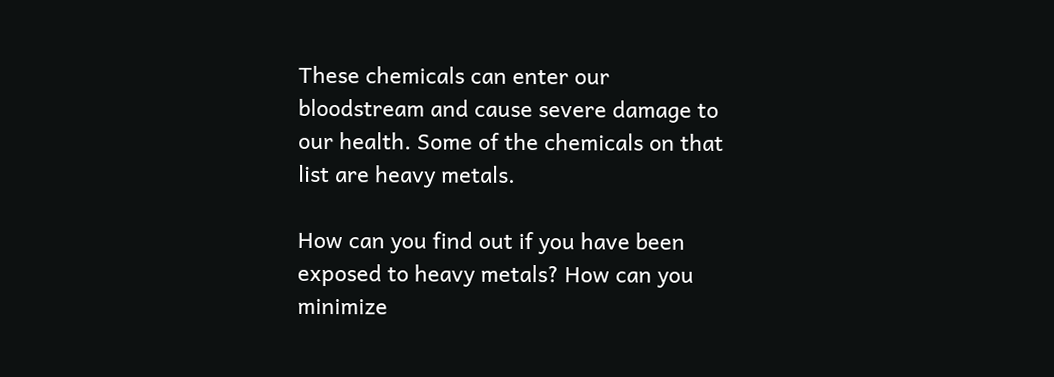These chemicals can enter our bloodstream and cause severe damage to our health. Some of the chemicals on that list are heavy metals.

How can you find out if you have been exposed to heavy metals? How can you minimize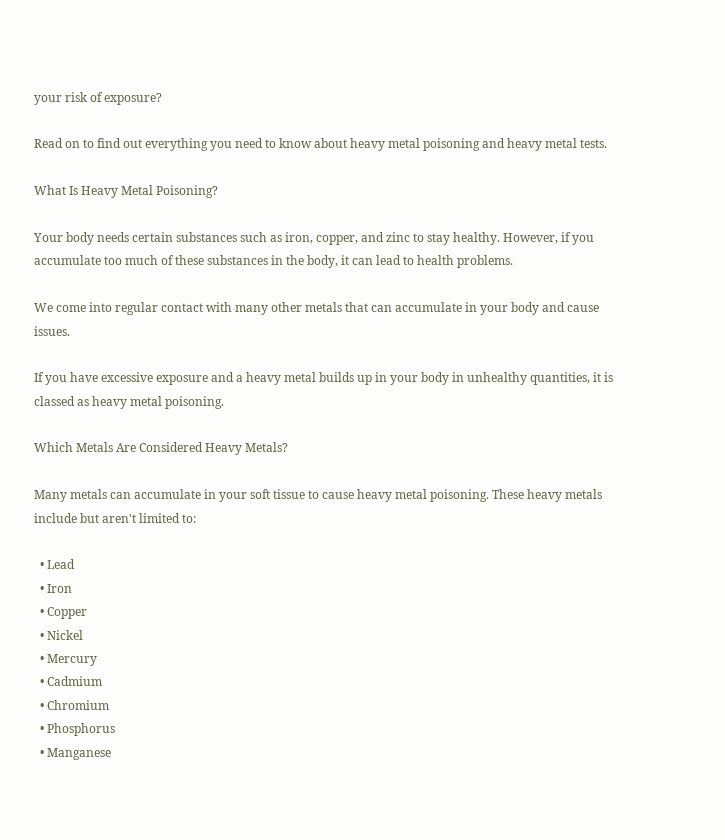your risk of exposure?

Read on to find out everything you need to know about heavy metal poisoning and heavy metal tests.

What Is Heavy Metal Poisoning?

Your body needs certain substances such as iron, copper, and zinc to stay healthy. However, if you accumulate too much of these substances in the body, it can lead to health problems.

We come into regular contact with many other metals that can accumulate in your body and cause issues.

If you have excessive exposure and a heavy metal builds up in your body in unhealthy quantities, it is classed as heavy metal poisoning.

Which Metals Are Considered Heavy Metals?

Many metals can accumulate in your soft tissue to cause heavy metal poisoning. These heavy metals include but aren't limited to:

  • Lead
  • Iron
  • Copper
  • Nickel
  • Mercury
  • Cadmium
  • Chromium
  • Phosphorus
  • Manganese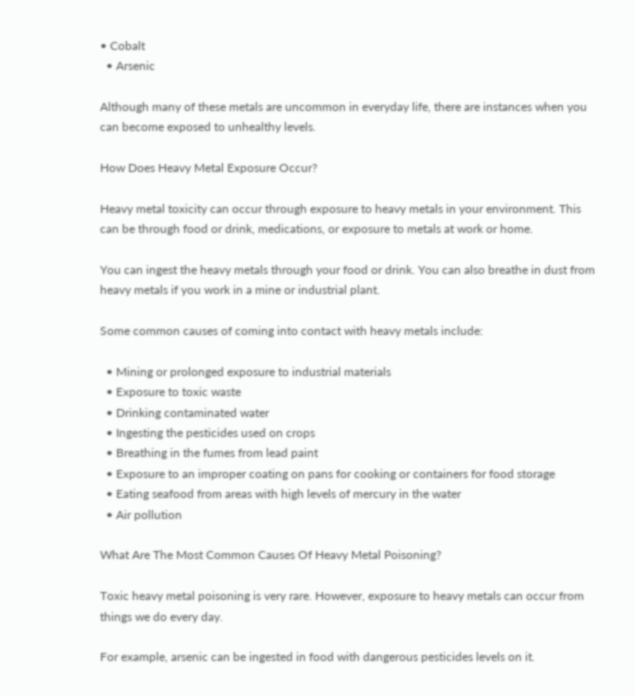• Cobalt
  • Arsenic

Although many of these metals are uncommon in everyday life, there are instances when you can become exposed to unhealthy levels.

How Does Heavy Metal Exposure Occur?

Heavy metal toxicity can occur through exposure to heavy metals in your environment. This can be through food or drink, medications, or exposure to metals at work or home.

You can ingest the heavy metals through your food or drink. You can also breathe in dust from heavy metals if you work in a mine or industrial plant.

Some common causes of coming into contact with heavy metals include:

  • Mining or prolonged exposure to industrial materials
  • Exposure to toxic waste
  • Drinking contaminated water
  • Ingesting the pesticides used on crops
  • Breathing in the fumes from lead paint
  • Exposure to an improper coating on pans for cooking or containers for food storage
  • Eating seafood from areas with high levels of mercury in the water
  • Air pollution

What Are The Most Common Causes Of Heavy Metal Poisoning?

Toxic heavy metal poisoning is very rare. However, exposure to heavy metals can occur from things we do every day.

For example, arsenic can be ingested in food with dangerous pesticides levels on it.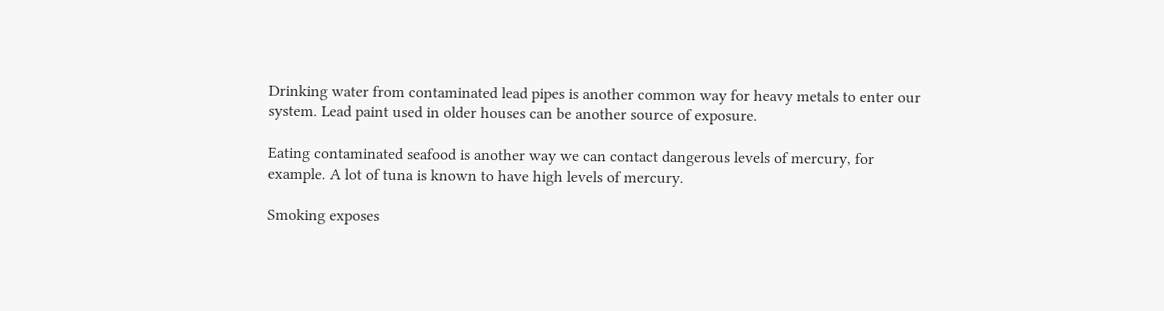Drinking water from contaminated lead pipes is another common way for heavy metals to enter our system. Lead paint used in older houses can be another source of exposure.

Eating contaminated seafood is another way we can contact dangerous levels of mercury, for example. A lot of tuna is known to have high levels of mercury.

Smoking exposes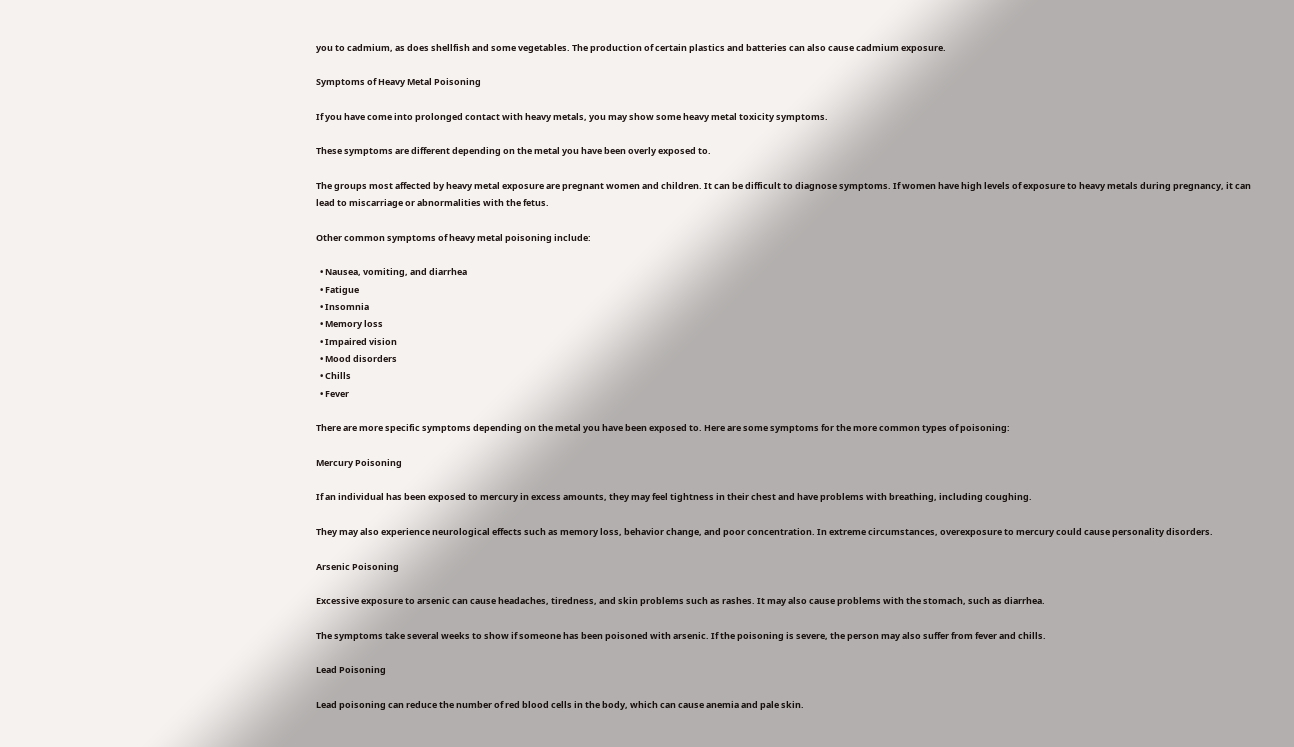you to cadmium, as does shellfish and some vegetables. The production of certain plastics and batteries can also cause cadmium exposure.

Symptoms of Heavy Metal Poisoning

If you have come into prolonged contact with heavy metals, you may show some heavy metal toxicity symptoms.

These symptoms are different depending on the metal you have been overly exposed to.

The groups most affected by heavy metal exposure are pregnant women and children. It can be difficult to diagnose symptoms. If women have high levels of exposure to heavy metals during pregnancy, it can lead to miscarriage or abnormalities with the fetus.

Other common symptoms of heavy metal poisoning include:

  • Nausea, vomiting, and diarrhea
  • Fatigue
  • Insomnia
  • Memory loss
  • Impaired vision
  • Mood disorders
  • Chills
  • Fever

There are more specific symptoms depending on the metal you have been exposed to. Here are some symptoms for the more common types of poisoning:

Mercury Poisoning

If an individual has been exposed to mercury in excess amounts, they may feel tightness in their chest and have problems with breathing, including coughing.

They may also experience neurological effects such as memory loss, behavior change, and poor concentration. In extreme circumstances, overexposure to mercury could cause personality disorders.

Arsenic Poisoning

Excessive exposure to arsenic can cause headaches, tiredness, and skin problems such as rashes. It may also cause problems with the stomach, such as diarrhea.

The symptoms take several weeks to show if someone has been poisoned with arsenic. If the poisoning is severe, the person may also suffer from fever and chills.

Lead Poisoning

Lead poisoning can reduce the number of red blood cells in the body, which can cause anemia and pale skin.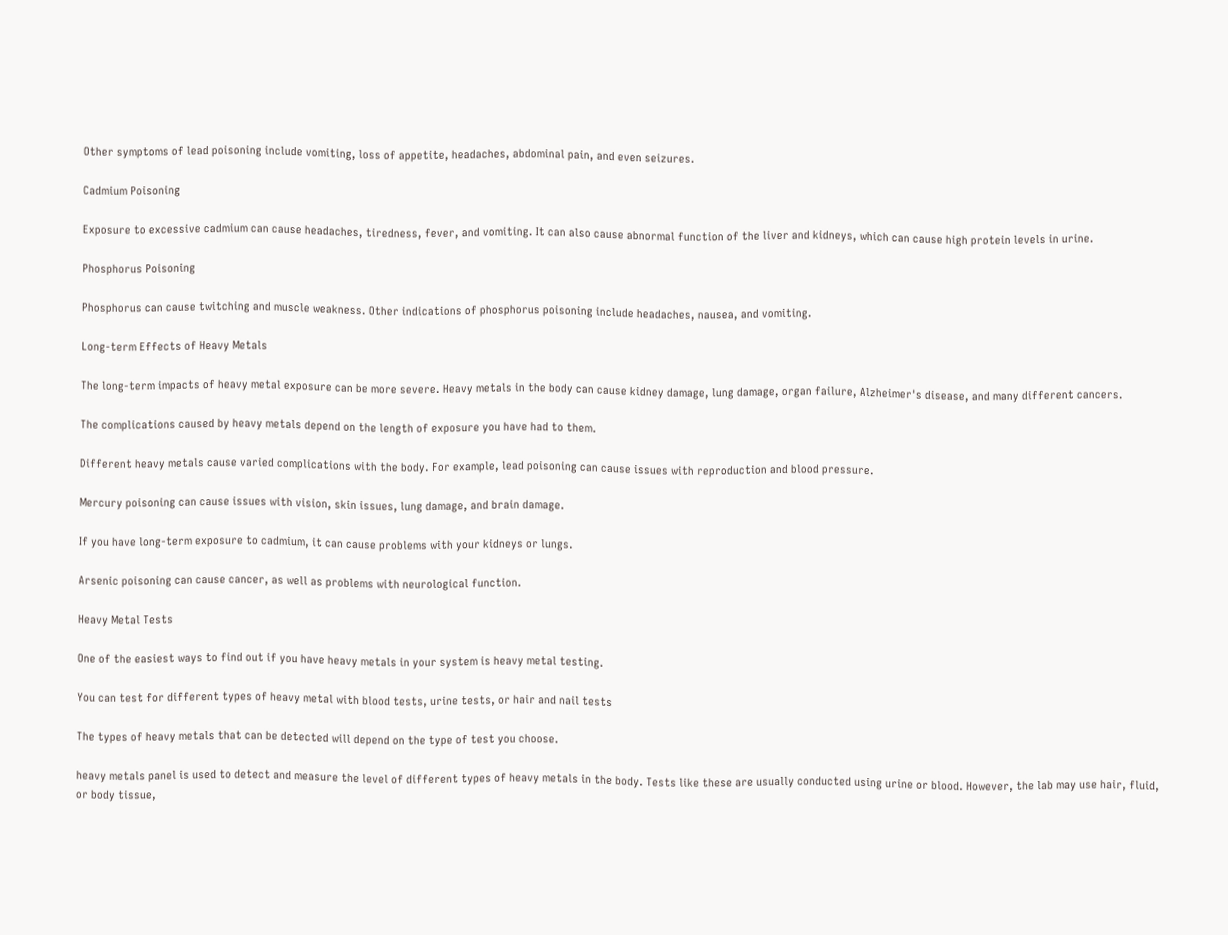Other symptoms of lead poisoning include vomiting, loss of appetite, headaches, abdominal pain, and even seizures.

Cadmium Poisoning

Exposure to excessive cadmium can cause headaches, tiredness, fever, and vomiting. It can also cause abnormal function of the liver and kidneys, which can cause high protein levels in urine.

Phosphorus Poisoning

Phosphorus can cause twitching and muscle weakness. Other indications of phosphorus poisoning include headaches, nausea, and vomiting.

Long-term Effects of Heavy Metals

The long-term impacts of heavy metal exposure can be more severe. Heavy metals in the body can cause kidney damage, lung damage, organ failure, Alzheimer's disease, and many different cancers.

The complications caused by heavy metals depend on the length of exposure you have had to them.

Different heavy metals cause varied complications with the body. For example, lead poisoning can cause issues with reproduction and blood pressure.

Mercury poisoning can cause issues with vision, skin issues, lung damage, and brain damage.

If you have long-term exposure to cadmium, it can cause problems with your kidneys or lungs.

Arsenic poisoning can cause cancer, as well as problems with neurological function.

Heavy Metal Tests

One of the easiest ways to find out if you have heavy metals in your system is heavy metal testing.

You can test for different types of heavy metal with blood tests, urine tests, or hair and nail tests

The types of heavy metals that can be detected will depend on the type of test you choose.

heavy metals panel is used to detect and measure the level of different types of heavy metals in the body. Tests like these are usually conducted using urine or blood. However, the lab may use hair, fluid, or body tissue,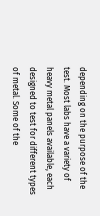depending on the purpose of the test. Most labs have a variety of heavy metal panels available, each designed to test for different types of metal. Some of the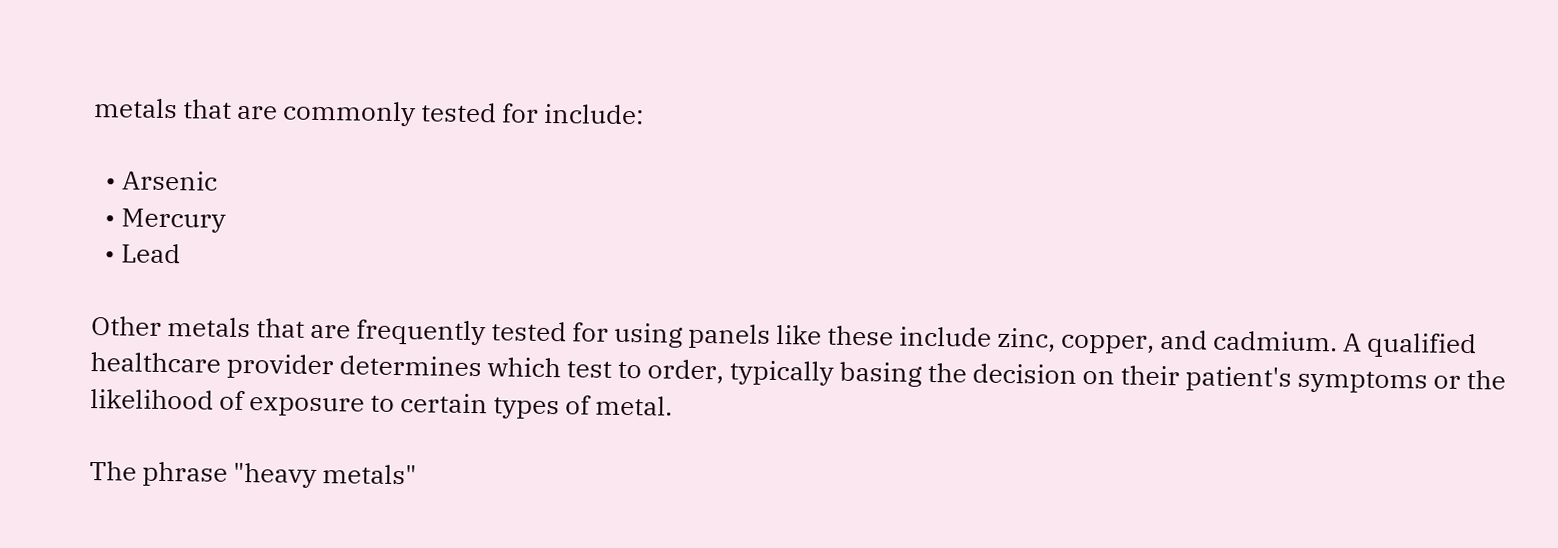metals that are commonly tested for include:

  • Arsenic
  • Mercury
  • Lead

Other metals that are frequently tested for using panels like these include zinc, copper, and cadmium. A qualified healthcare provider determines which test to order, typically basing the decision on their patient's symptoms or the likelihood of exposure to certain types of metal.

The phrase "heavy metals"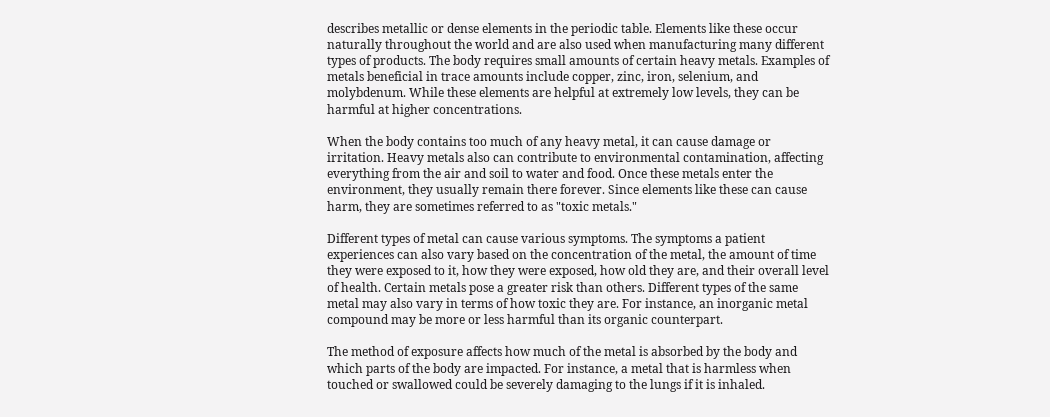describes metallic or dense elements in the periodic table. Elements like these occur naturally throughout the world and are also used when manufacturing many different types of products. The body requires small amounts of certain heavy metals. Examples of metals beneficial in trace amounts include copper, zinc, iron, selenium, and molybdenum. While these elements are helpful at extremely low levels, they can be harmful at higher concentrations.

When the body contains too much of any heavy metal, it can cause damage or irritation. Heavy metals also can contribute to environmental contamination, affecting everything from the air and soil to water and food. Once these metals enter the environment, they usually remain there forever. Since elements like these can cause harm, they are sometimes referred to as "toxic metals."

Different types of metal can cause various symptoms. The symptoms a patient experiences can also vary based on the concentration of the metal, the amount of time they were exposed to it, how they were exposed, how old they are, and their overall level of health. Certain metals pose a greater risk than others. Different types of the same metal may also vary in terms of how toxic they are. For instance, an inorganic metal compound may be more or less harmful than its organic counterpart.

The method of exposure affects how much of the metal is absorbed by the body and which parts of the body are impacted. For instance, a metal that is harmless when touched or swallowed could be severely damaging to the lungs if it is inhaled.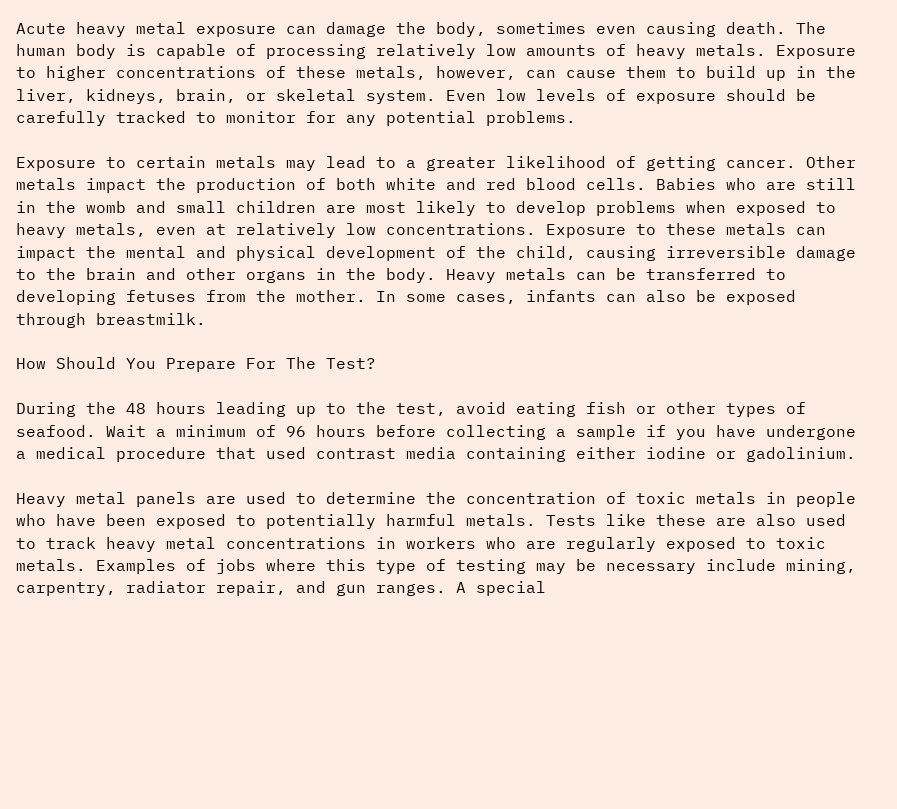Acute heavy metal exposure can damage the body, sometimes even causing death. The human body is capable of processing relatively low amounts of heavy metals. Exposure to higher concentrations of these metals, however, can cause them to build up in the liver, kidneys, brain, or skeletal system. Even low levels of exposure should be carefully tracked to monitor for any potential problems.

Exposure to certain metals may lead to a greater likelihood of getting cancer. Other metals impact the production of both white and red blood cells. Babies who are still in the womb and small children are most likely to develop problems when exposed to heavy metals, even at relatively low concentrations. Exposure to these metals can impact the mental and physical development of the child, causing irreversible damage to the brain and other organs in the body. Heavy metals can be transferred to developing fetuses from the mother. In some cases, infants can also be exposed through breastmilk.

How Should You Prepare For The Test?

During the 48 hours leading up to the test, avoid eating fish or other types of seafood. Wait a minimum of 96 hours before collecting a sample if you have undergone a medical procedure that used contrast media containing either iodine or gadolinium.

Heavy metal panels are used to determine the concentration of toxic metals in people who have been exposed to potentially harmful metals. Tests like these are also used to track heavy metal concentrations in workers who are regularly exposed to toxic metals. Examples of jobs where this type of testing may be necessary include mining, carpentry, radiator repair, and gun ranges. A special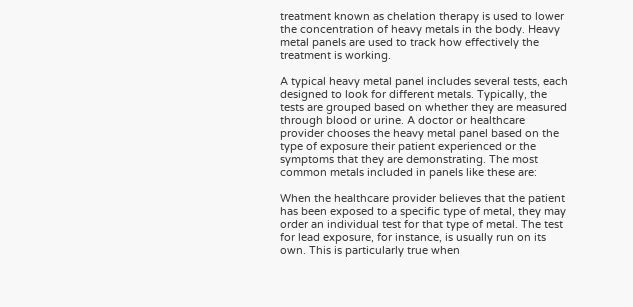treatment known as chelation therapy is used to lower the concentration of heavy metals in the body. Heavy metal panels are used to track how effectively the treatment is working.

A typical heavy metal panel includes several tests, each designed to look for different metals. Typically, the tests are grouped based on whether they are measured through blood or urine. A doctor or healthcare provider chooses the heavy metal panel based on the type of exposure their patient experienced or the symptoms that they are demonstrating. The most common metals included in panels like these are:

When the healthcare provider believes that the patient has been exposed to a specific type of metal, they may order an individual test for that type of metal. The test for lead exposure, for instance, is usually run on its own. This is particularly true when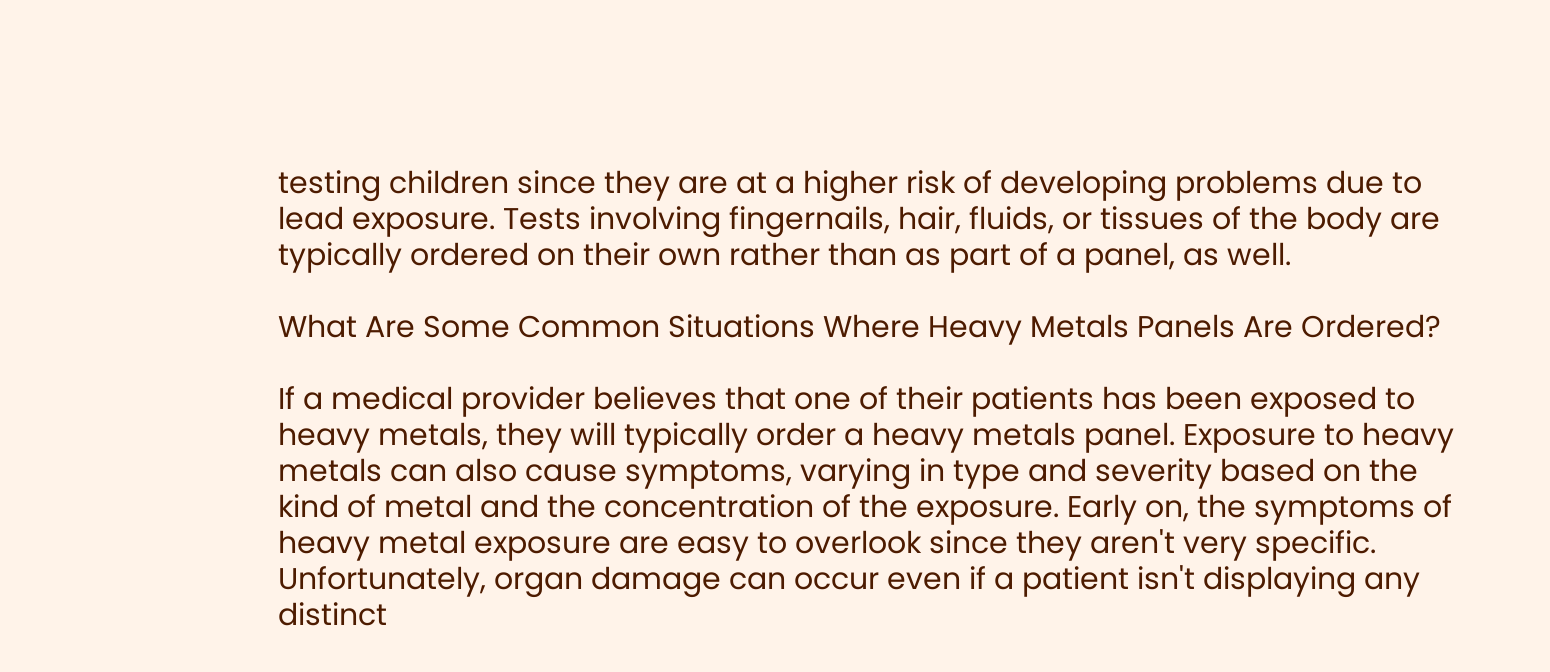testing children since they are at a higher risk of developing problems due to lead exposure. Tests involving fingernails, hair, fluids, or tissues of the body are typically ordered on their own rather than as part of a panel, as well.

What Are Some Common Situations Where Heavy Metals Panels Are Ordered?

If a medical provider believes that one of their patients has been exposed to heavy metals, they will typically order a heavy metals panel. Exposure to heavy metals can also cause symptoms, varying in type and severity based on the kind of metal and the concentration of the exposure. Early on, the symptoms of heavy metal exposure are easy to overlook since they aren't very specific. Unfortunately, organ damage can occur even if a patient isn't displaying any distinct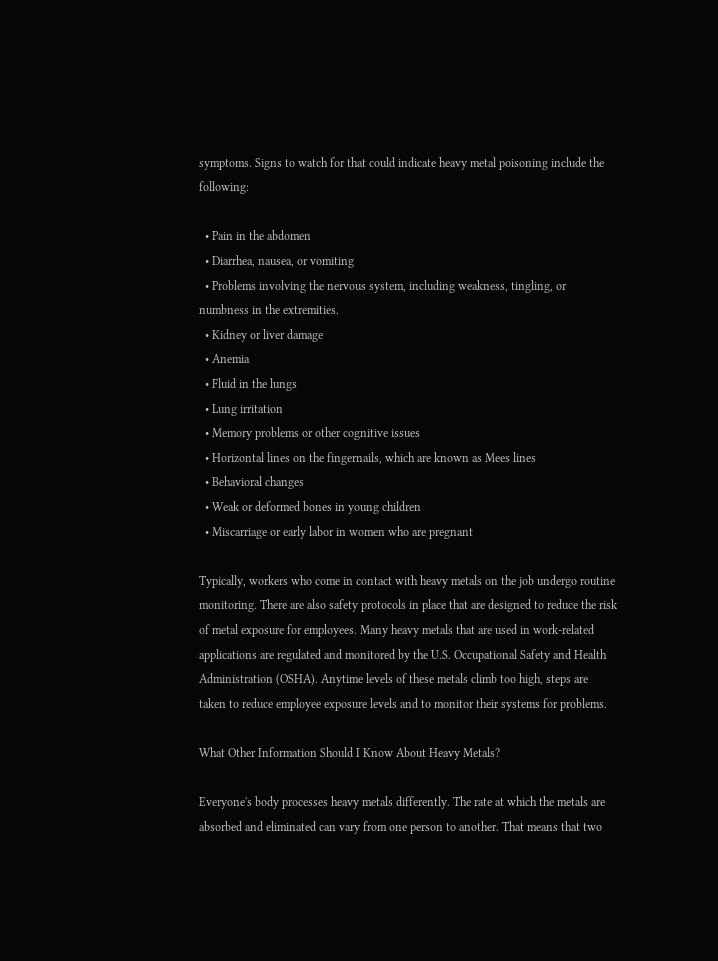symptoms. Signs to watch for that could indicate heavy metal poisoning include the following:

  • Pain in the abdomen
  • Diarrhea, nausea, or vomiting
  • Problems involving the nervous system, including weakness, tingling, or numbness in the extremities.
  • Kidney or liver damage
  • Anemia
  • Fluid in the lungs
  • Lung irritation
  • Memory problems or other cognitive issues
  • Horizontal lines on the fingernails, which are known as Mees lines
  • Behavioral changes
  • Weak or deformed bones in young children
  • Miscarriage or early labor in women who are pregnant

Typically, workers who come in contact with heavy metals on the job undergo routine monitoring. There are also safety protocols in place that are designed to reduce the risk of metal exposure for employees. Many heavy metals that are used in work-related applications are regulated and monitored by the U.S. Occupational Safety and Health Administration (OSHA). Anytime levels of these metals climb too high, steps are taken to reduce employee exposure levels and to monitor their systems for problems.

What Other Information Should I Know About Heavy Metals?

Everyone's body processes heavy metals differently. The rate at which the metals are absorbed and eliminated can vary from one person to another. That means that two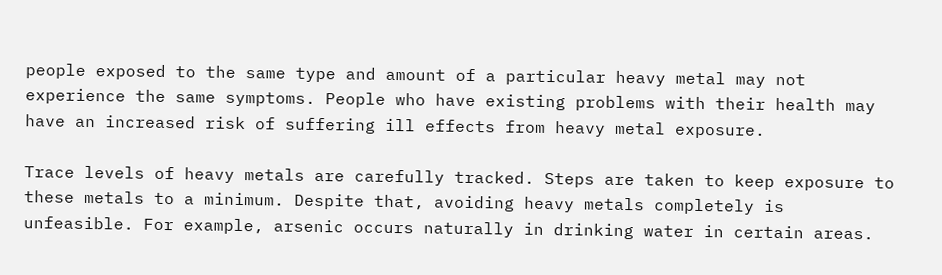people exposed to the same type and amount of a particular heavy metal may not experience the same symptoms. People who have existing problems with their health may have an increased risk of suffering ill effects from heavy metal exposure.

Trace levels of heavy metals are carefully tracked. Steps are taken to keep exposure to these metals to a minimum. Despite that, avoiding heavy metals completely is unfeasible. For example, arsenic occurs naturally in drinking water in certain areas.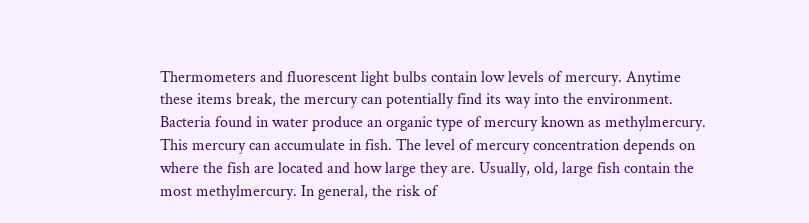Thermometers and fluorescent light bulbs contain low levels of mercury. Anytime these items break, the mercury can potentially find its way into the environment. Bacteria found in water produce an organic type of mercury known as methylmercury. This mercury can accumulate in fish. The level of mercury concentration depends on where the fish are located and how large they are. Usually, old, large fish contain the most methylmercury. In general, the risk of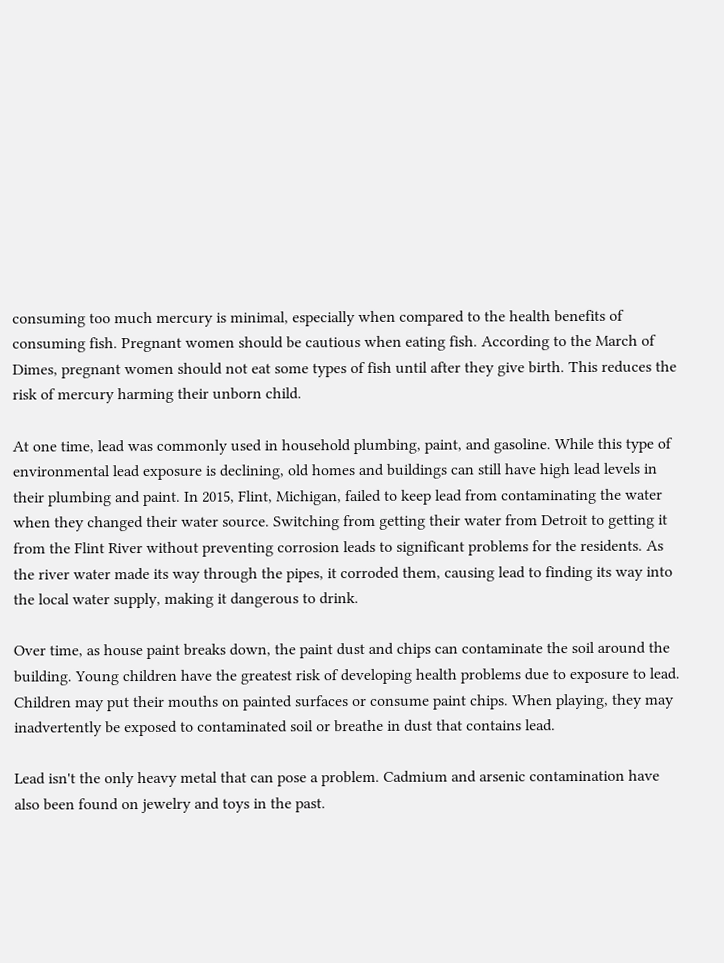consuming too much mercury is minimal, especially when compared to the health benefits of consuming fish. Pregnant women should be cautious when eating fish. According to the March of Dimes, pregnant women should not eat some types of fish until after they give birth. This reduces the risk of mercury harming their unborn child.

At one time, lead was commonly used in household plumbing, paint, and gasoline. While this type of environmental lead exposure is declining, old homes and buildings can still have high lead levels in their plumbing and paint. In 2015, Flint, Michigan, failed to keep lead from contaminating the water when they changed their water source. Switching from getting their water from Detroit to getting it from the Flint River without preventing corrosion leads to significant problems for the residents. As the river water made its way through the pipes, it corroded them, causing lead to finding its way into the local water supply, making it dangerous to drink.

Over time, as house paint breaks down, the paint dust and chips can contaminate the soil around the building. Young children have the greatest risk of developing health problems due to exposure to lead. Children may put their mouths on painted surfaces or consume paint chips. When playing, they may inadvertently be exposed to contaminated soil or breathe in dust that contains lead.

Lead isn't the only heavy metal that can pose a problem. Cadmium and arsenic contamination have also been found on jewelry and toys in the past.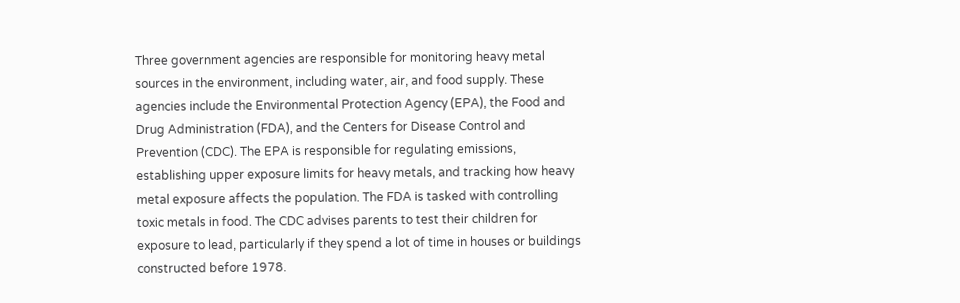Three government agencies are responsible for monitoring heavy metal sources in the environment, including water, air, and food supply. These agencies include the Environmental Protection Agency (EPA), the Food and Drug Administration (FDA), and the Centers for Disease Control and Prevention (CDC). The EPA is responsible for regulating emissions, establishing upper exposure limits for heavy metals, and tracking how heavy metal exposure affects the population. The FDA is tasked with controlling toxic metals in food. The CDC advises parents to test their children for exposure to lead, particularly if they spend a lot of time in houses or buildings constructed before 1978.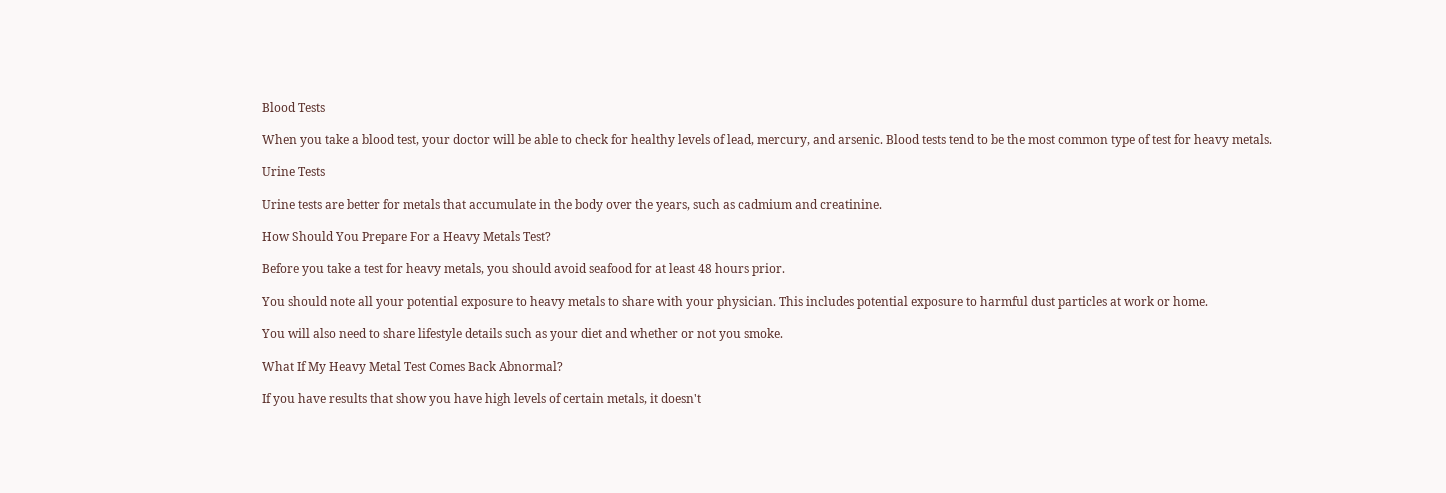Blood Tests

When you take a blood test, your doctor will be able to check for healthy levels of lead, mercury, and arsenic. Blood tests tend to be the most common type of test for heavy metals.

Urine Tests

Urine tests are better for metals that accumulate in the body over the years, such as cadmium and creatinine.

How Should You Prepare For a Heavy Metals Test?

Before you take a test for heavy metals, you should avoid seafood for at least 48 hours prior.

You should note all your potential exposure to heavy metals to share with your physician. This includes potential exposure to harmful dust particles at work or home.

You will also need to share lifestyle details such as your diet and whether or not you smoke.

What If My Heavy Metal Test Comes Back Abnormal?

If you have results that show you have high levels of certain metals, it doesn't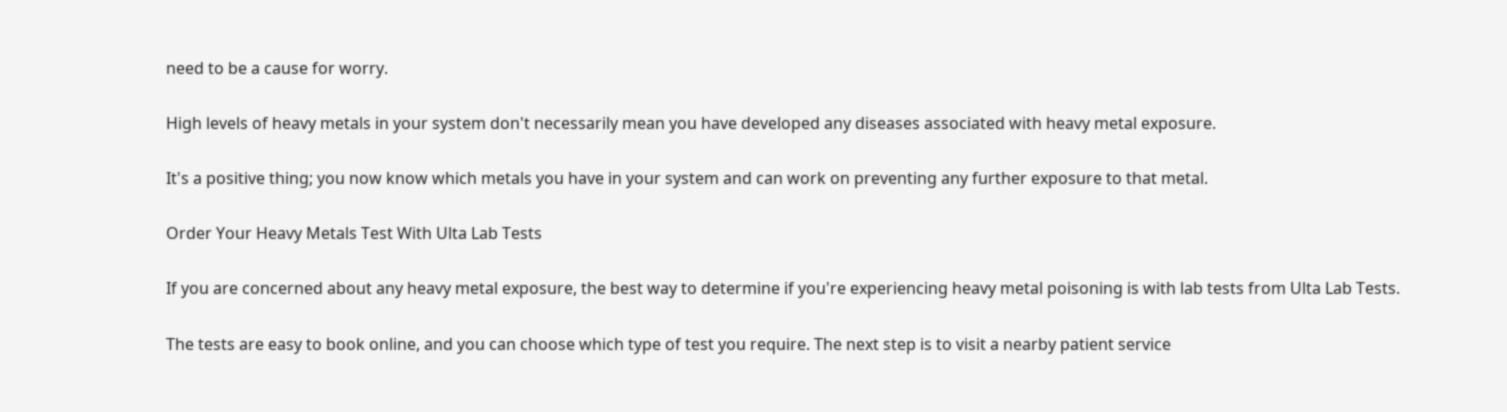need to be a cause for worry.

High levels of heavy metals in your system don't necessarily mean you have developed any diseases associated with heavy metal exposure.

It's a positive thing; you now know which metals you have in your system and can work on preventing any further exposure to that metal.

Order Your Heavy Metals Test With Ulta Lab Tests

If you are concerned about any heavy metal exposure, the best way to determine if you're experiencing heavy metal poisoning is with lab tests from Ulta Lab Tests.

The tests are easy to book online, and you can choose which type of test you require. The next step is to visit a nearby patient service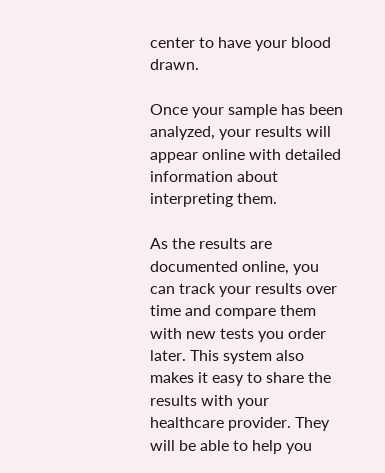center to have your blood drawn.

Once your sample has been analyzed, your results will appear online with detailed information about interpreting them.

As the results are documented online, you can track your results over time and compare them with new tests you order later. This system also makes it easy to share the results with your healthcare provider. They will be able to help you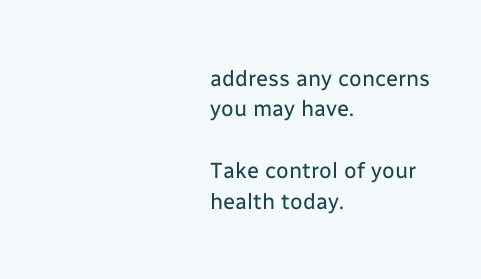address any concerns you may have.

Take control of your health today.